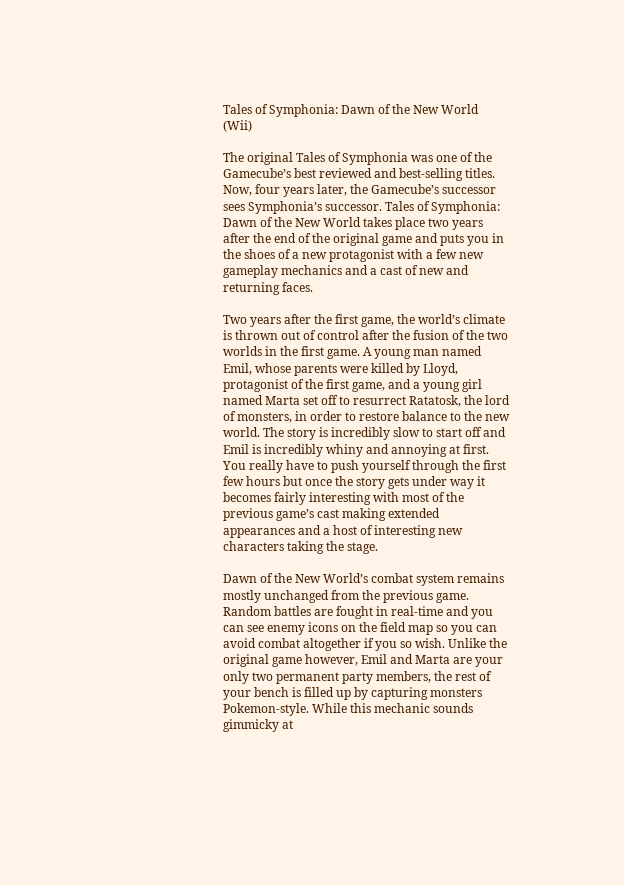Tales of Symphonia: Dawn of the New World (Wii)

The original Tales of Symphonia was one of the Gamecube’s best reviewed and best-selling titles. Now, four years later, the Gamecube’s successor sees Symphonia’s successor. Tales of Symphonia: Dawn of the New World takes place two years after the end of the original game and puts you in the shoes of a new protagonist with a few new gameplay mechanics and a cast of new and returning faces.

Two years after the first game, the world’s climate is thrown out of control after the fusion of the two worlds in the first game. A young man named Emil, whose parents were killed by Lloyd, protagonist of the first game, and a young girl named Marta set off to resurrect Ratatosk, the lord of monsters, in order to restore balance to the new world. The story is incredibly slow to start off and Emil is incredibly whiny and annoying at first. You really have to push yourself through the first few hours but once the story gets under way it becomes fairly interesting with most of the previous game’s cast making extended appearances and a host of interesting new characters taking the stage.

Dawn of the New World’s combat system remains mostly unchanged from the previous game. Random battles are fought in real-time and you can see enemy icons on the field map so you can avoid combat altogether if you so wish. Unlike the original game however, Emil and Marta are your only two permanent party members, the rest of your bench is filled up by capturing monsters Pokemon-style. While this mechanic sounds gimmicky at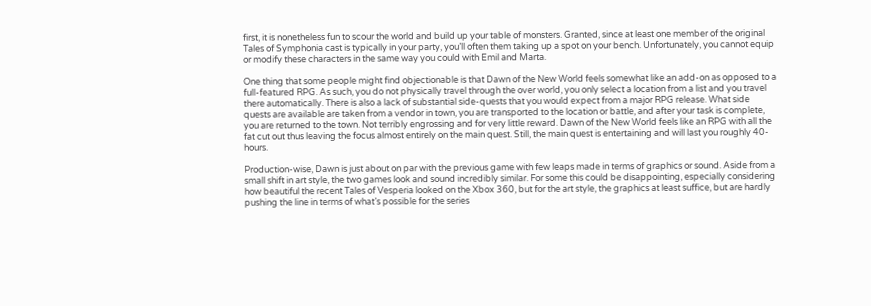first, it is nonetheless fun to scour the world and build up your table of monsters. Granted, since at least one member of the original Tales of Symphonia cast is typically in your party, you’ll often them taking up a spot on your bench. Unfortunately, you cannot equip or modify these characters in the same way you could with Emil and Marta.

One thing that some people might find objectionable is that Dawn of the New World feels somewhat like an add-on as opposed to a full-featured RPG. As such, you do not physically travel through the over world, you only select a location from a list and you travel there automatically. There is also a lack of substantial side-quests that you would expect from a major RPG release. What side quests are available are taken from a vendor in town, you are transported to the location or battle, and after your task is complete, you are returned to the town. Not terribly engrossing and for very little reward. Dawn of the New World feels like an RPG with all the fat cut out thus leaving the focus almost entirely on the main quest. Still, the main quest is entertaining and will last you roughly 40-hours.

Production-wise, Dawn is just about on par with the previous game with few leaps made in terms of graphics or sound. Aside from a small shift in art style, the two games look and sound incredibly similar. For some this could be disappointing, especially considering how beautiful the recent Tales of Vesperia looked on the Xbox 360, but for the art style, the graphics at least suffice, but are hardly pushing the line in terms of what’s possible for the series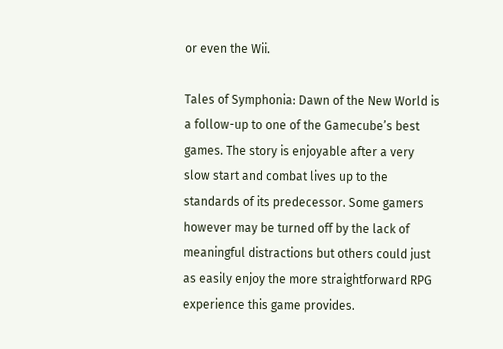or even the Wii.

Tales of Symphonia: Dawn of the New World is a follow-up to one of the Gamecube’s best games. The story is enjoyable after a very slow start and combat lives up to the standards of its predecessor. Some gamers however may be turned off by the lack of meaningful distractions but others could just as easily enjoy the more straightforward RPG experience this game provides.